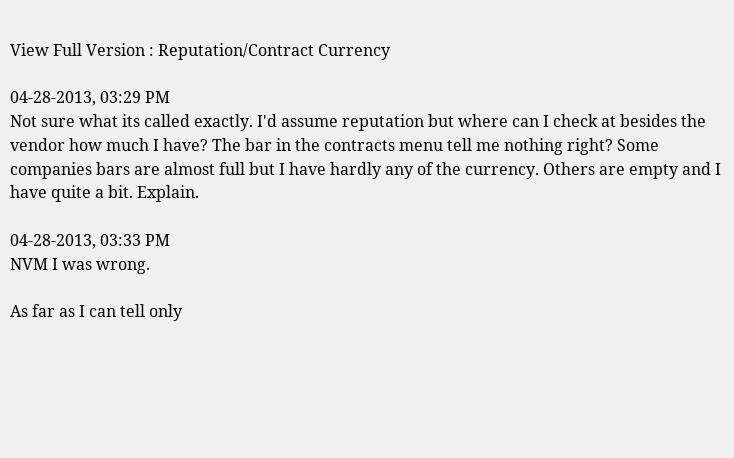View Full Version : Reputation/Contract Currency

04-28-2013, 03:29 PM
Not sure what its called exactly. I'd assume reputation but where can I check at besides the vendor how much I have? The bar in the contracts menu tell me nothing right? Some companies bars are almost full but I have hardly any of the currency. Others are empty and I have quite a bit. Explain.

04-28-2013, 03:33 PM
NVM I was wrong.

As far as I can tell only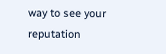way to see your reputation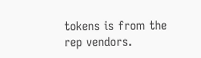tokens is from the rep vendors.